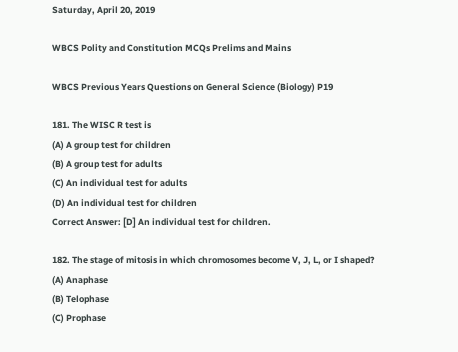Saturday, April 20, 2019

WBCS Polity and Constitution MCQs Prelims and Mains

WBCS Previous Years Questions on General Science (Biology) P19

181. The WISC R test is
(A) A group test for children
(B) A group test for adults
(C) An individual test for adults
(D) An individual test for children
Correct Answer: [D] An individual test for children.

182. The stage of mitosis in which chromosomes become V, J, L, or I shaped?
(A) Anaphase
(B) Telophase
(C) Prophase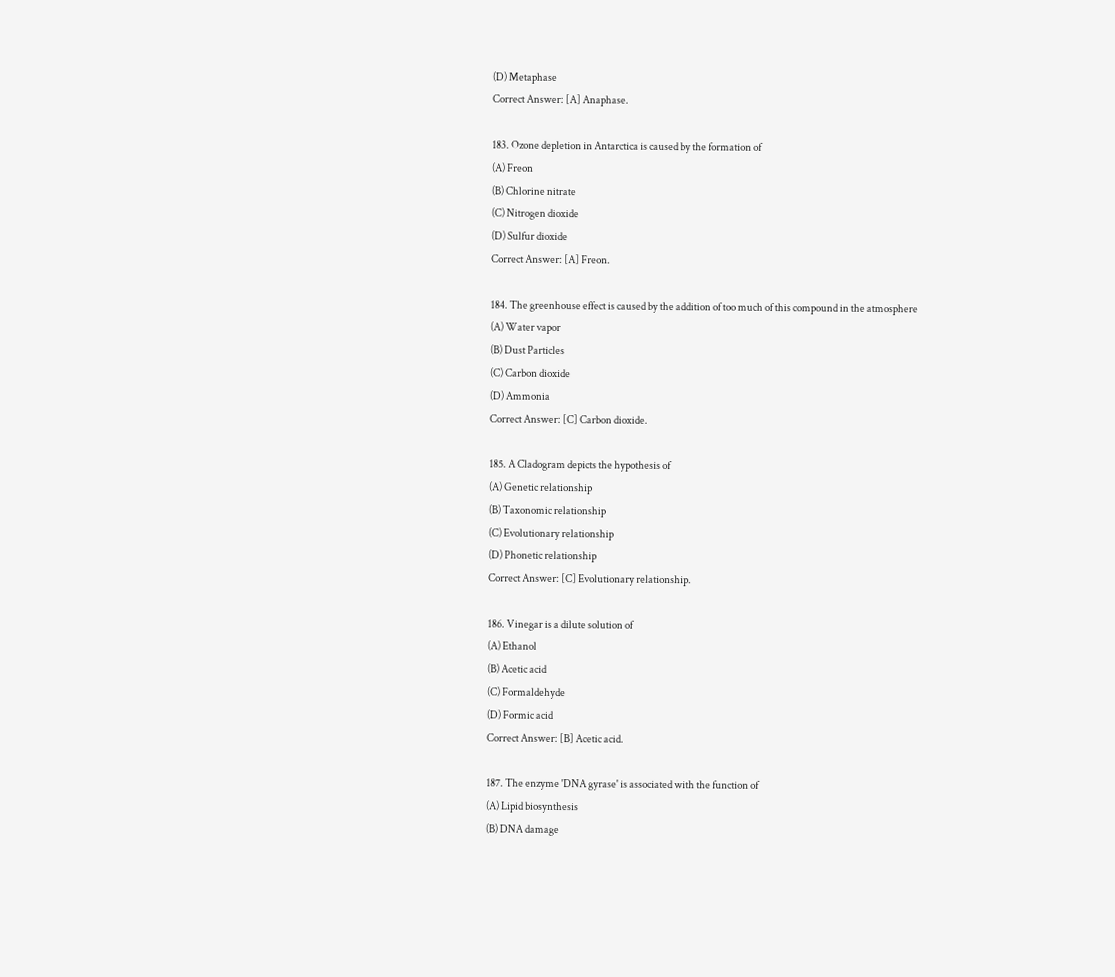(D) Metaphase
Correct Answer: [A] Anaphase.

183. Ozone depletion in Antarctica is caused by the formation of
(A) Freon
(B) Chlorine nitrate
(C) Nitrogen dioxide
(D) Sulfur dioxide
Correct Answer: [A] Freon.

184. The greenhouse effect is caused by the addition of too much of this compound in the atmosphere
(A) Water vapor
(B) Dust Particles
(C) Carbon dioxide
(D) Ammonia
Correct Answer: [C] Carbon dioxide.

185. A Cladogram depicts the hypothesis of
(A) Genetic relationship
(B) Taxonomic relationship
(C) Evolutionary relationship
(D) Phonetic relationship
Correct Answer: [C] Evolutionary relationship.

186. Vinegar is a dilute solution of
(A) Ethanol
(B) Acetic acid
(C) Formaldehyde
(D) Formic acid
Correct Answer: [B] Acetic acid.

187. The enzyme 'DNA gyrase' is associated with the function of
(A) Lipid biosynthesis
(B) DNA damage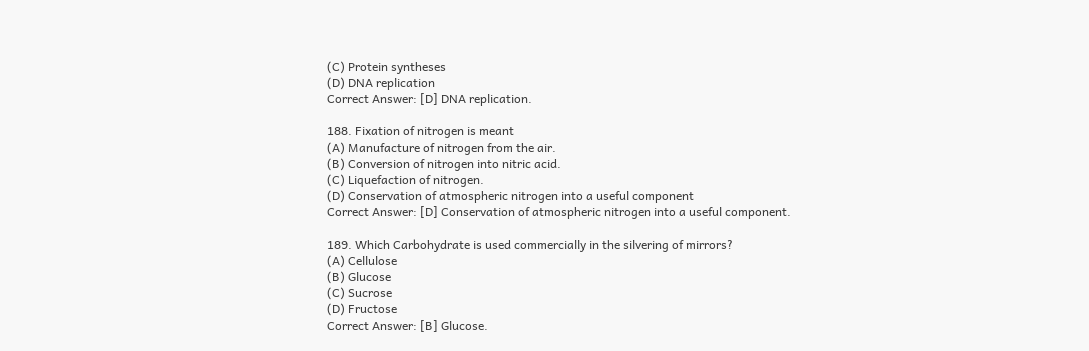(C) Protein syntheses
(D) DNA replication
Correct Answer: [D] DNA replication.

188. Fixation of nitrogen is meant
(A) Manufacture of nitrogen from the air.
(B) Conversion of nitrogen into nitric acid.
(C) Liquefaction of nitrogen.
(D) Conservation of atmospheric nitrogen into a useful component
Correct Answer: [D] Conservation of atmospheric nitrogen into a useful component.

189. Which Carbohydrate is used commercially in the silvering of mirrors?
(A) Cellulose
(B) Glucose
(C) Sucrose
(D) Fructose
Correct Answer: [B] Glucose.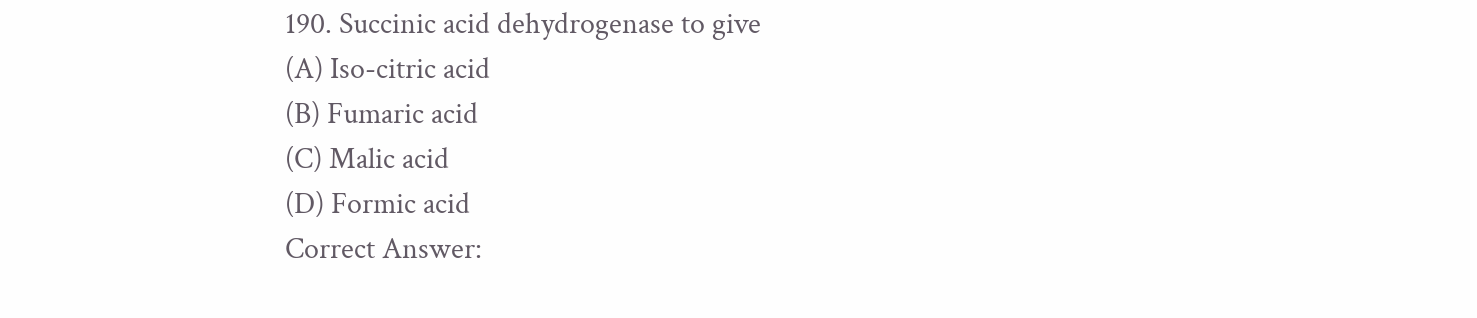190. Succinic acid dehydrogenase to give
(A) Iso-citric acid
(B) Fumaric acid
(C) Malic acid
(D) Formic acid
Correct Answer: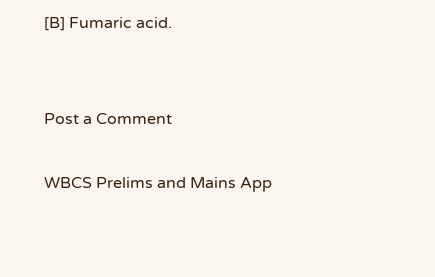[B] Fumaric acid.


Post a Comment

WBCS Prelims and Mains App